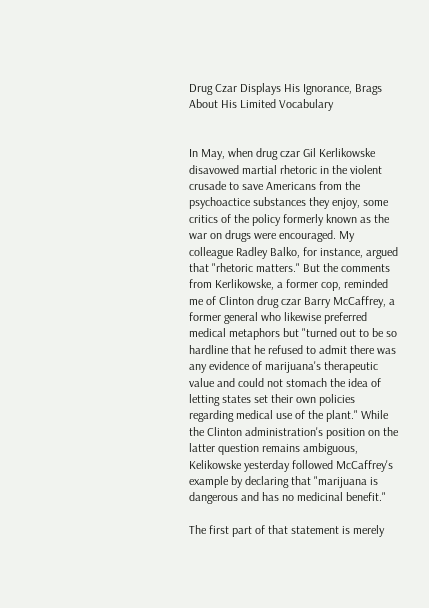Drug Czar Displays His Ignorance, Brags About His Limited Vocabulary


In May, when drug czar Gil Kerlikowske disavowed martial rhetoric in the violent crusade to save Americans from the psychoactice substances they enjoy, some critics of the policy formerly known as the war on drugs were encouraged. My colleague Radley Balko, for instance, argued that "rhetoric matters." But the comments from Kerlikowske, a former cop, reminded me of Clinton drug czar Barry McCaffrey, a former general who likewise preferred medical metaphors but "turned out to be so hardline that he refused to admit there was any evidence of marijuana's therapeutic value and could not stomach the idea of letting states set their own policies regarding medical use of the plant." While the Clinton administration's position on the latter question remains ambiguous, Kelikowske yesterday followed McCaffrey's example by declaring that "marijuana is dangerous and has no medicinal benefit."

The first part of that statement is merely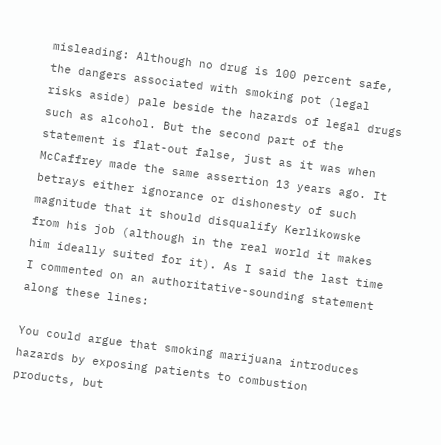misleading: Although no drug is 100 percent safe, the dangers associated with smoking pot (legal risks aside) pale beside the hazards of legal drugs such as alcohol. But the second part of the statement is flat-out false, just as it was when McCaffrey made the same assertion 13 years ago. It betrays either ignorance or dishonesty of such magnitude that it should disqualify Kerlikowske from his job (although in the real world it makes him ideally suited for it). As I said the last time I commented on an authoritative-sounding statement along these lines:

You could argue that smoking marijuana introduces hazards by exposing patients to combustion products, but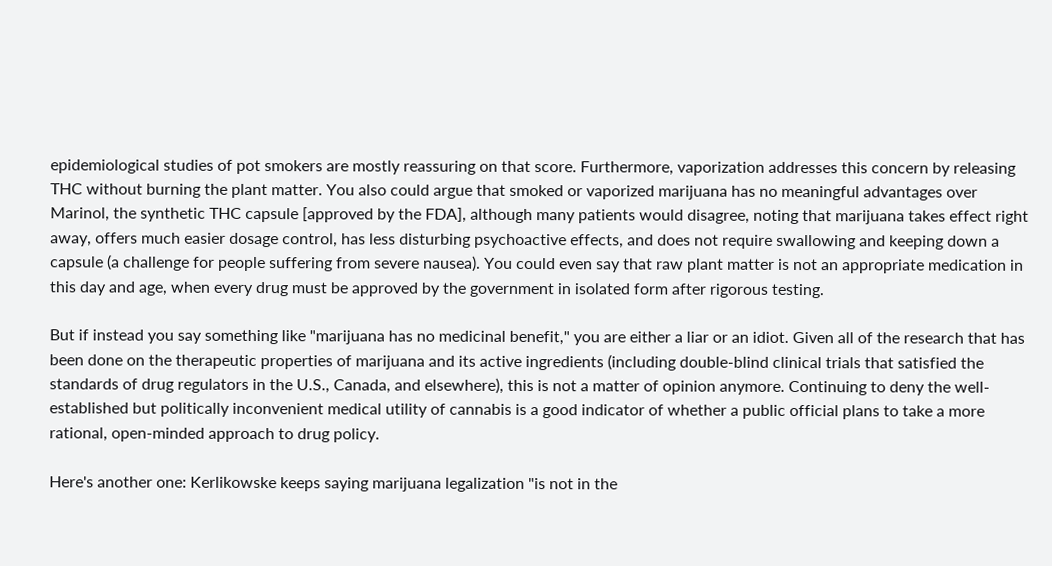epidemiological studies of pot smokers are mostly reassuring on that score. Furthermore, vaporization addresses this concern by releasing THC without burning the plant matter. You also could argue that smoked or vaporized marijuana has no meaningful advantages over Marinol, the synthetic THC capsule [approved by the FDA], although many patients would disagree, noting that marijuana takes effect right away, offers much easier dosage control, has less disturbing psychoactive effects, and does not require swallowing and keeping down a capsule (a challenge for people suffering from severe nausea). You could even say that raw plant matter is not an appropriate medication in this day and age, when every drug must be approved by the government in isolated form after rigorous testing.

But if instead you say something like "marijuana has no medicinal benefit," you are either a liar or an idiot. Given all of the research that has been done on the therapeutic properties of marijuana and its active ingredients (including double-blind clinical trials that satisfied the standards of drug regulators in the U.S., Canada, and elsewhere), this is not a matter of opinion anymore. Continuing to deny the well-established but politically inconvenient medical utility of cannabis is a good indicator of whether a public official plans to take a more rational, open-minded approach to drug policy.

Here's another one: Kerlikowske keeps saying marijuana legalization "is not in the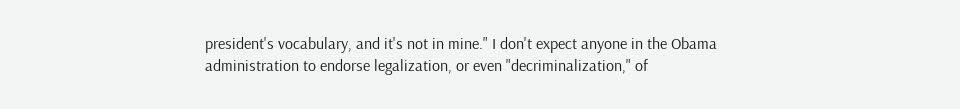president's vocabulary, and it's not in mine." I don't expect anyone in the Obama administration to endorse legalization, or even "decriminalization," of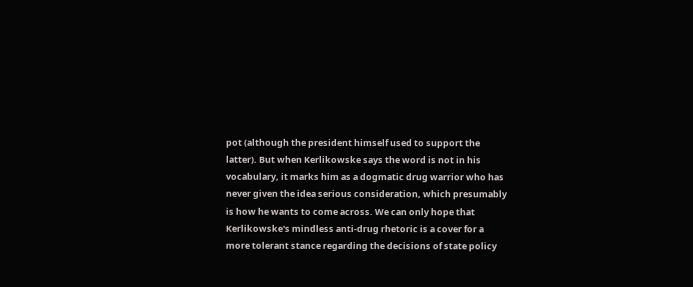pot (although the president himself used to support the latter). But when Kerlikowske says the word is not in his vocabulary, it marks him as a dogmatic drug warrior who has never given the idea serious consideration, which presumably is how he wants to come across. We can only hope that Kerlikowske's mindless anti-drug rhetoric is a cover for a more tolerant stance regarding the decisions of state policy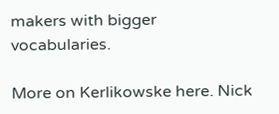makers with bigger vocabularies.

More on Kerlikowske here. Nick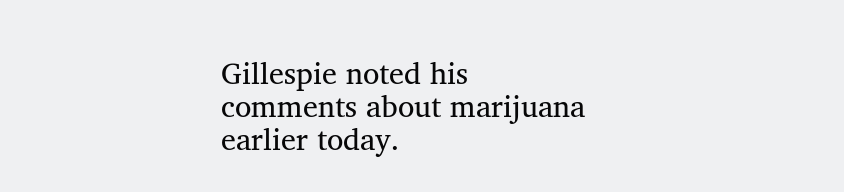Gillespie noted his comments about marijuana earlier today.